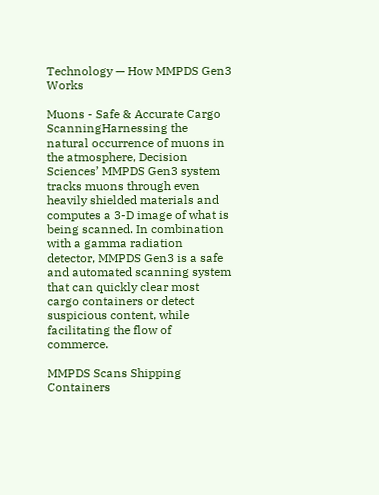Technology — How MMPDS Gen3 Works

Muons - Safe & Accurate Cargo ScanningHarnessing the natural occurrence of muons in the atmosphere, Decision Sciences’ MMPDS Gen3 system tracks muons through even heavily shielded materials and computes a 3-D image of what is being scanned. In combination with a gamma radiation detector, MMPDS Gen3 is a safe and automated scanning system that can quickly clear most cargo containers or detect suspicious content, while facilitating the flow of commerce.

MMPDS Scans Shipping Containers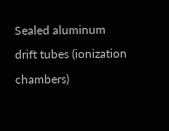Sealed aluminum drift tubes (ionization chambers)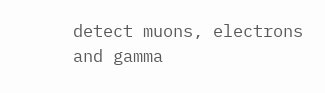detect muons, electrons and gamma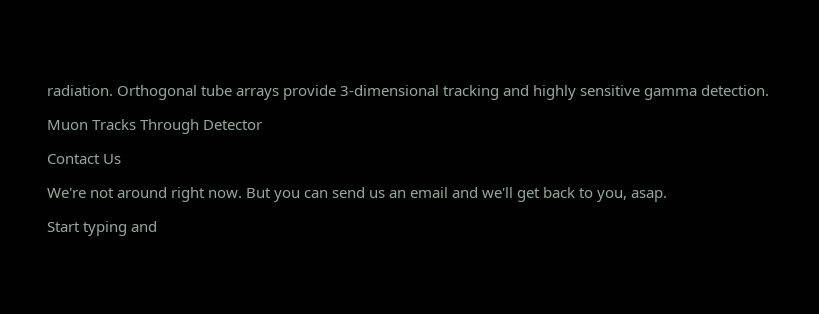radiation. Orthogonal tube arrays provide 3-dimensional tracking and highly sensitive gamma detection.

Muon Tracks Through Detector

Contact Us

We're not around right now. But you can send us an email and we'll get back to you, asap.

Start typing and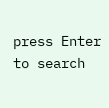press Enter to search